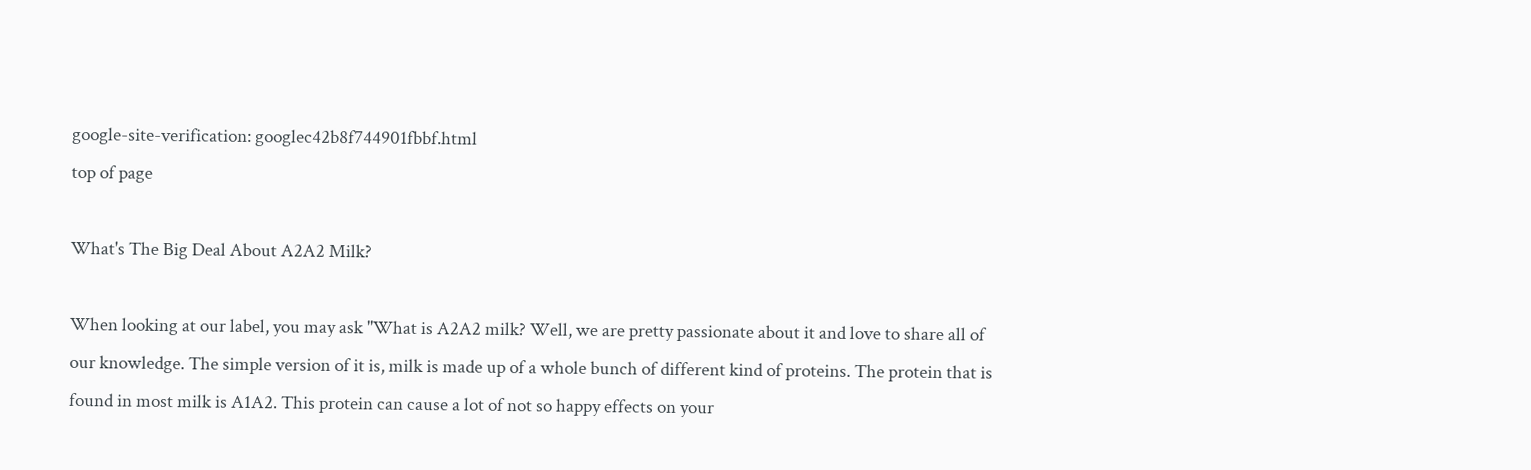google-site-verification: googlec42b8f744901fbbf.html
top of page

What's The Big Deal About A2A2 Milk?

When looking at our label, you may ask "What is A2A2 milk? Well, we are pretty passionate about it and love to share all of our knowledge. The simple version of it is, milk is made up of a whole bunch of different kind of proteins. The protein that is found in most milk is A1A2. This protein can cause a lot of not so happy effects on your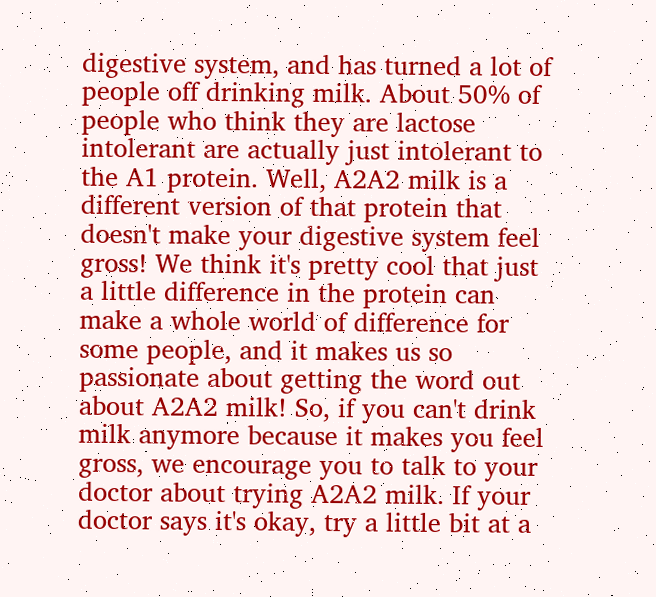digestive system, and has turned a lot of people off drinking milk. About 50% of people who think they are lactose intolerant are actually just intolerant to the A1 protein. Well, A2A2 milk is a different version of that protein that doesn't make your digestive system feel gross! We think it's pretty cool that just a little difference in the protein can make a whole world of difference for some people, and it makes us so passionate about getting the word out about A2A2 milk! So, if you can't drink milk anymore because it makes you feel gross, we encourage you to talk to your doctor about trying A2A2 milk. If your doctor says it's okay, try a little bit at a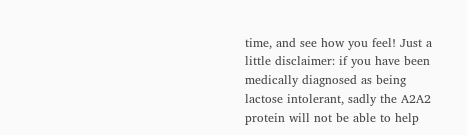time, and see how you feel! Just a little disclaimer: if you have been medically diagnosed as being lactose intolerant, sadly the A2A2 protein will not be able to help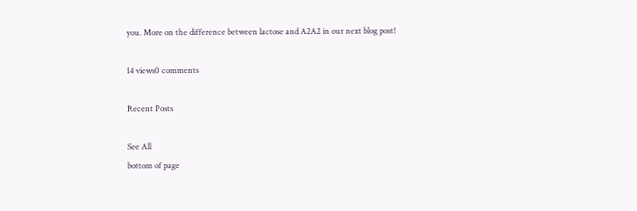you. More on the difference between lactose and A2A2 in our next blog post!

14 views0 comments

Recent Posts

See All
bottom of page